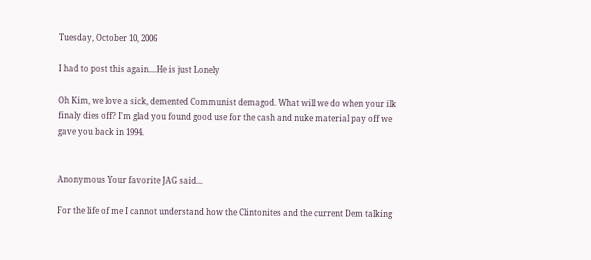Tuesday, October 10, 2006

I had to post this again....He is just Lonely

Oh Kim, we love a sick, demented Communist demagod. What will we do when your ilk finaly dies off? I'm glad you found good use for the cash and nuke material pay off we gave you back in 1994.


Anonymous Your favorite JAG said...

For the life of me I cannot understand how the Clintonites and the current Dem talking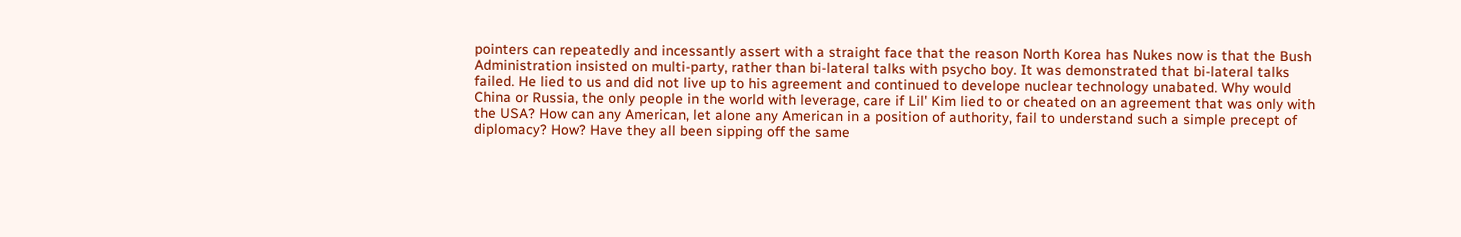pointers can repeatedly and incessantly assert with a straight face that the reason North Korea has Nukes now is that the Bush Administration insisted on multi-party, rather than bi-lateral talks with psycho boy. It was demonstrated that bi-lateral talks failed. He lied to us and did not live up to his agreement and continued to develope nuclear technology unabated. Why would China or Russia, the only people in the world with leverage, care if Lil' Kim lied to or cheated on an agreement that was only with the USA? How can any American, let alone any American in a position of authority, fail to understand such a simple precept of diplomacy? How? Have they all been sipping off the same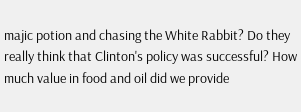majic potion and chasing the White Rabbit? Do they really think that Clinton's policy was successful? How much value in food and oil did we provide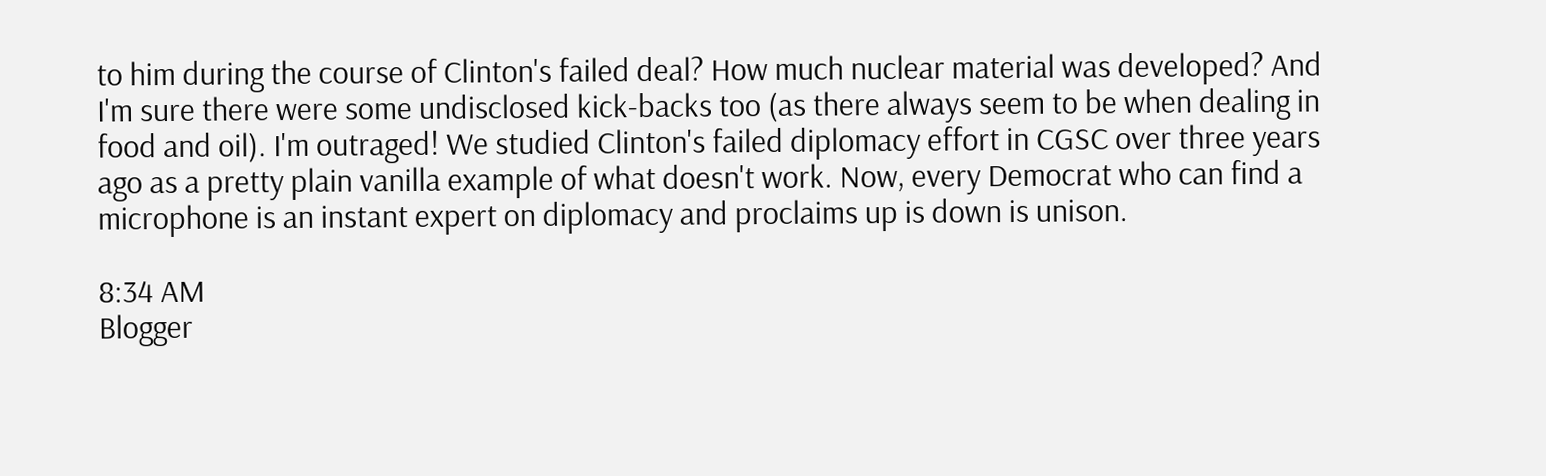to him during the course of Clinton's failed deal? How much nuclear material was developed? And I'm sure there were some undisclosed kick-backs too (as there always seem to be when dealing in food and oil). I'm outraged! We studied Clinton's failed diplomacy effort in CGSC over three years ago as a pretty plain vanilla example of what doesn't work. Now, every Democrat who can find a microphone is an instant expert on diplomacy and proclaims up is down is unison.

8:34 AM
Blogger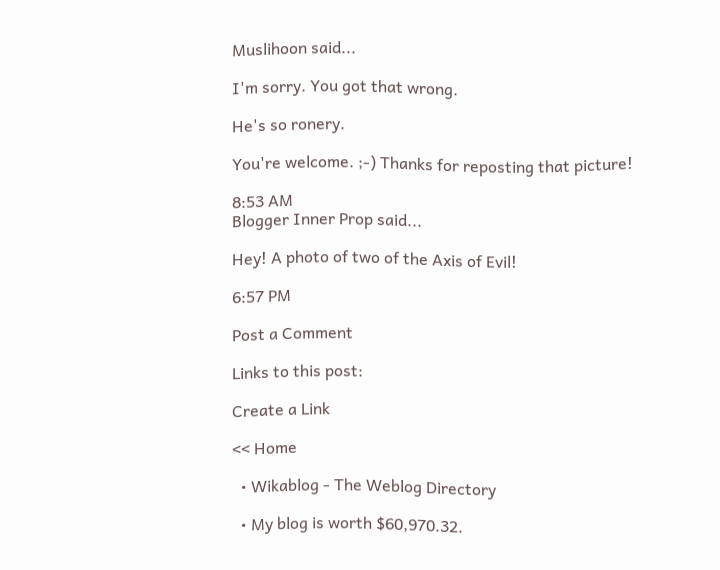Muslihoon said...

I'm sorry. You got that wrong.

He's so ronery.

You're welcome. ;-) Thanks for reposting that picture!

8:53 AM
Blogger Inner Prop said...

Hey! A photo of two of the Axis of Evil!

6:57 PM

Post a Comment

Links to this post:

Create a Link

<< Home

  • Wikablog - The Weblog Directory

  • My blog is worth $60,970.32.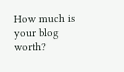How much is your blog worth?